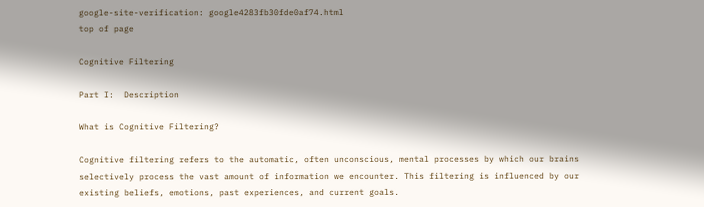google-site-verification: google4283fb30fde0af74.html
top of page

Cognitive Filtering

Part I:  Description

What is Cognitive Filtering?

Cognitive filtering refers to the automatic, often unconscious, mental processes by which our brains selectively process the vast amount of information we encounter. This filtering is influenced by our existing beliefs, emotions, past experiences, and current goals.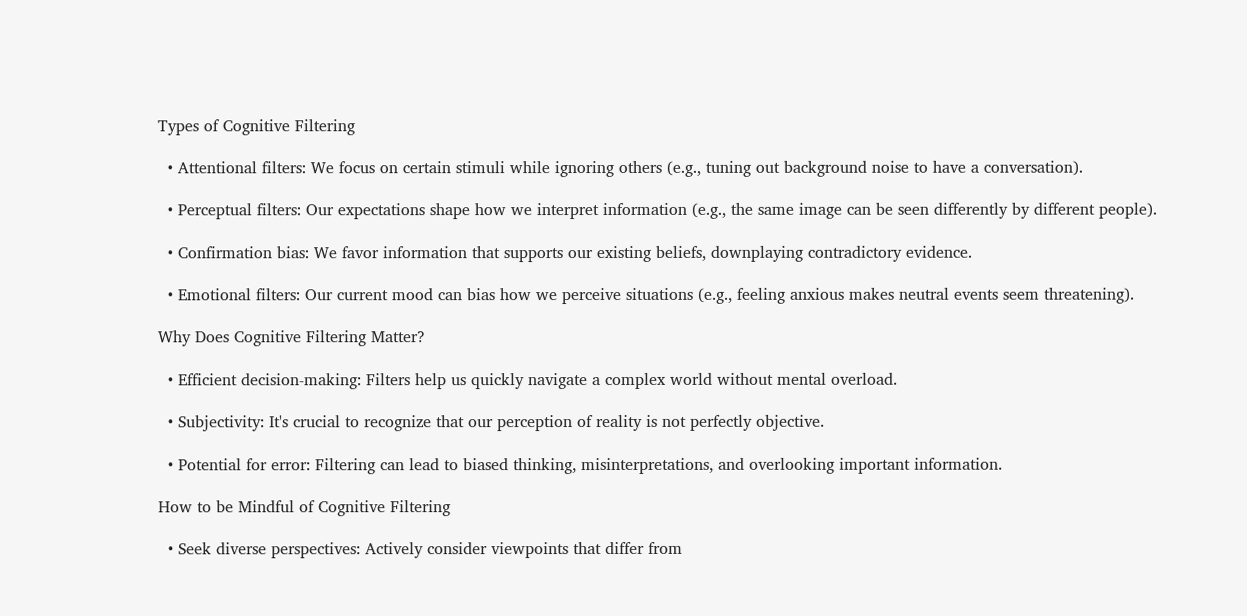Types of Cognitive Filtering

  • Attentional filters: We focus on certain stimuli while ignoring others (e.g., tuning out background noise to have a conversation).

  • Perceptual filters: Our expectations shape how we interpret information (e.g., the same image can be seen differently by different people).

  • Confirmation bias: We favor information that supports our existing beliefs, downplaying contradictory evidence.

  • Emotional filters: Our current mood can bias how we perceive situations (e.g., feeling anxious makes neutral events seem threatening).

Why Does Cognitive Filtering Matter?

  • Efficient decision-making: Filters help us quickly navigate a complex world without mental overload.

  • Subjectivity: It's crucial to recognize that our perception of reality is not perfectly objective.

  • Potential for error: Filtering can lead to biased thinking, misinterpretations, and overlooking important information.

How to be Mindful of Cognitive Filtering

  • Seek diverse perspectives: Actively consider viewpoints that differ from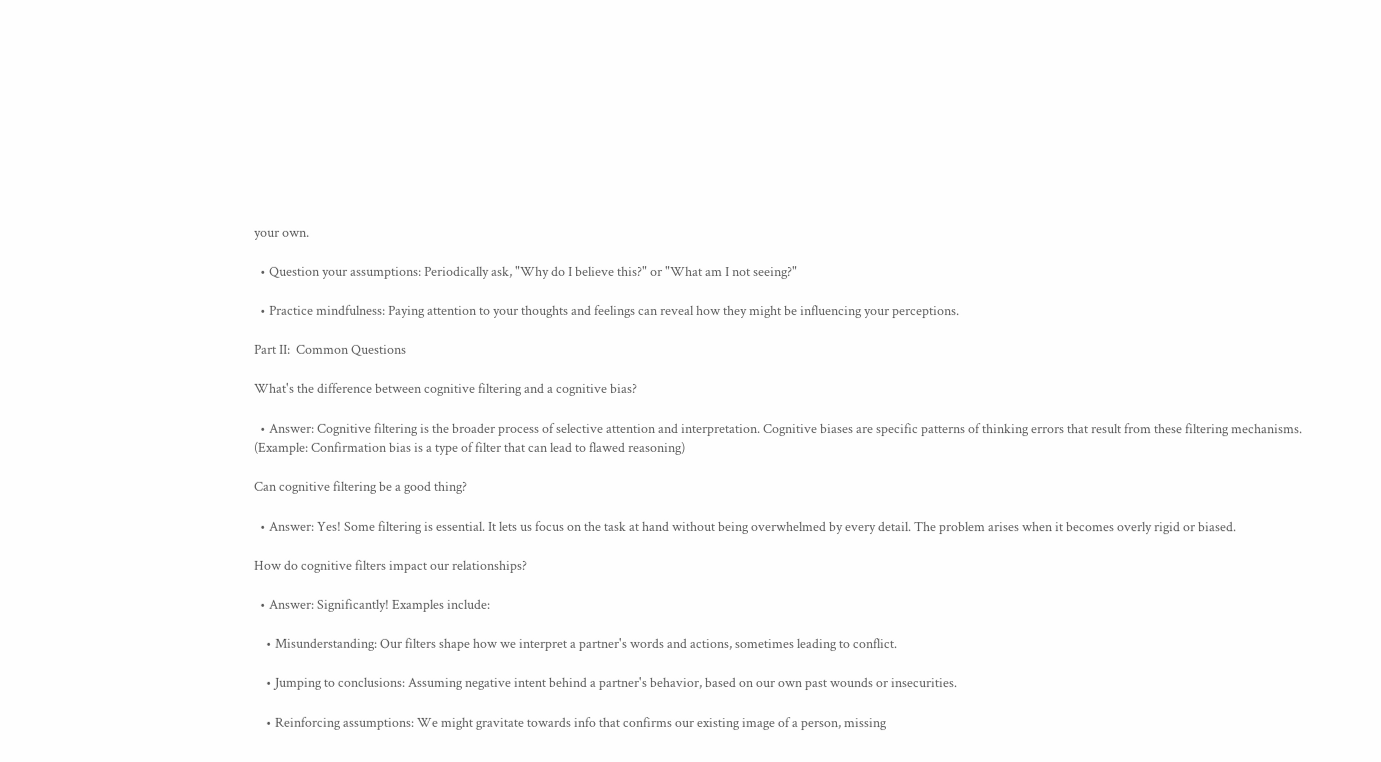your own.

  • Question your assumptions: Periodically ask, "Why do I believe this?" or "What am I not seeing?"

  • Practice mindfulness: Paying attention to your thoughts and feelings can reveal how they might be influencing your perceptions.

Part II:  Common Questions

What's the difference between cognitive filtering and a cognitive bias?

  • Answer: Cognitive filtering is the broader process of selective attention and interpretation. Cognitive biases are specific patterns of thinking errors that result from these filtering mechanisms. (Example: Confirmation bias is a type of filter that can lead to flawed reasoning)

Can cognitive filtering be a good thing?

  • Answer: Yes! Some filtering is essential. It lets us focus on the task at hand without being overwhelmed by every detail. The problem arises when it becomes overly rigid or biased.

How do cognitive filters impact our relationships?

  • Answer: Significantly! Examples include:

    • Misunderstanding: Our filters shape how we interpret a partner's words and actions, sometimes leading to conflict.

    • Jumping to conclusions: Assuming negative intent behind a partner's behavior, based on our own past wounds or insecurities.

    • Reinforcing assumptions: We might gravitate towards info that confirms our existing image of a person, missing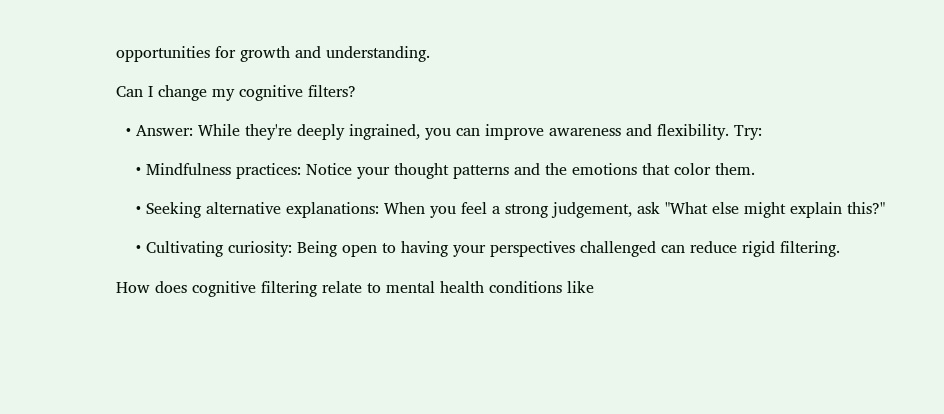opportunities for growth and understanding.

Can I change my cognitive filters?

  • Answer: While they're deeply ingrained, you can improve awareness and flexibility. Try:

    • Mindfulness practices: Notice your thought patterns and the emotions that color them.

    • Seeking alternative explanations: When you feel a strong judgement, ask "What else might explain this?"

    • Cultivating curiosity: Being open to having your perspectives challenged can reduce rigid filtering.

How does cognitive filtering relate to mental health conditions like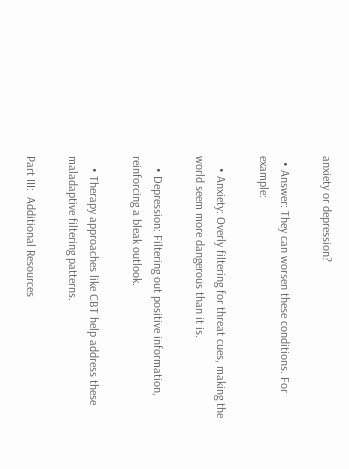anxiety or depression?

  • Answer: They can worsen these conditions. For example:

    • Anxiety: Overly filtering for threat cues, making the world seem more dangerous than it is.

    • Depression: Filtering out positive information, reinforcing a bleak outlook.

    • Therapy approaches like CBT help address these maladaptive filtering patterns.

Part III:  Additional Resources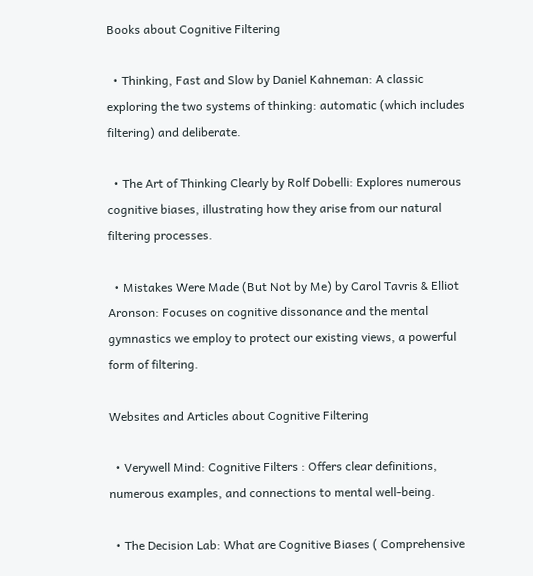Books about Cognitive Filtering

  • Thinking, Fast and Slow by Daniel Kahneman: A classic exploring the two systems of thinking: automatic (which includes filtering) and deliberate.

  • The Art of Thinking Clearly by Rolf Dobelli: Explores numerous cognitive biases, illustrating how they arise from our natural filtering processes.

  • Mistakes Were Made (But Not by Me) by Carol Tavris & Elliot Aronson: Focuses on cognitive dissonance and the mental gymnastics we employ to protect our existing views, a powerful form of filtering.

Websites and Articles about Cognitive Filtering

  • Verywell Mind: Cognitive Filters : Offers clear definitions, numerous examples, and connections to mental well-being.

  • The Decision Lab: What are Cognitive Biases ( Comprehensive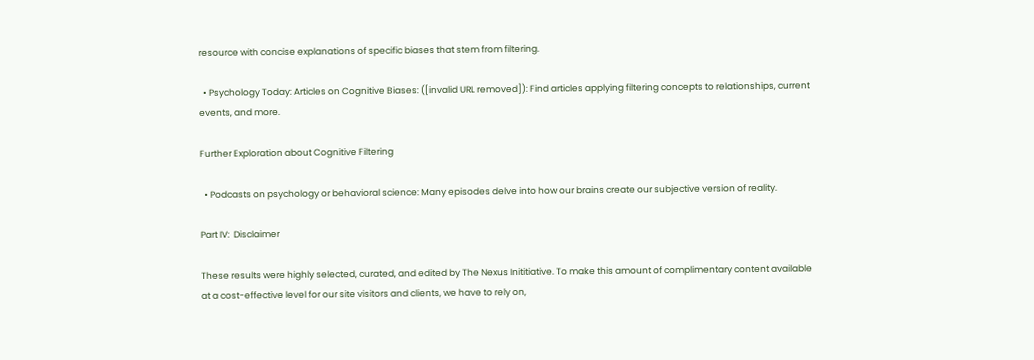resource with concise explanations of specific biases that stem from filtering.

  • Psychology Today: Articles on Cognitive Biases: ([invalid URL removed]): Find articles applying filtering concepts to relationships, current events, and more.

Further Exploration about Cognitive Filtering

  • Podcasts on psychology or behavioral science: Many episodes delve into how our brains create our subjective version of reality.

Part IV:  Disclaimer

These results were highly selected, curated, and edited by The Nexus Inititiative. To make this amount of complimentary content available at a cost-effective level for our site visitors and clients, we have to rely on,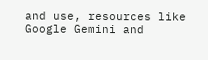and use, resources like Google Gemini and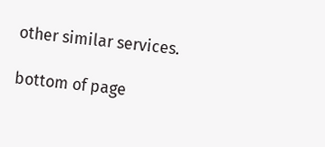other similar services.

bottom of page